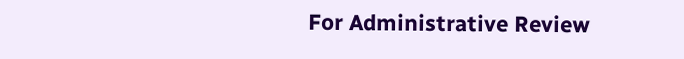For Administrative Review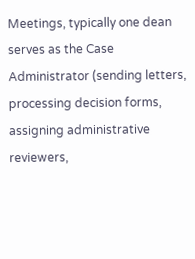Meetings, typically one dean serves as the Case Administrator (sending letters, processing decision forms, assigning administrative reviewers,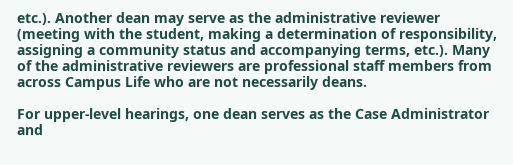etc.). Another dean may serve as the administrative reviewer (meeting with the student, making a determination of responsibility, assigning a community status and accompanying terms, etc.). Many of the administrative reviewers are professional staff members from across Campus Life who are not necessarily deans.

For upper-level hearings, one dean serves as the Case Administrator and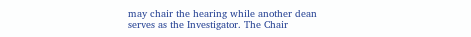may chair the hearing while another dean serves as the Investigator. The Chair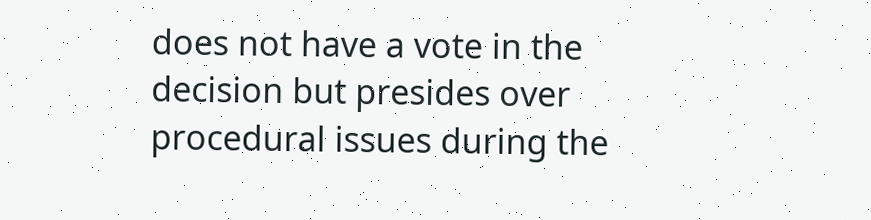does not have a vote in the decision but presides over procedural issues during the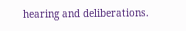hearing and deliberations.